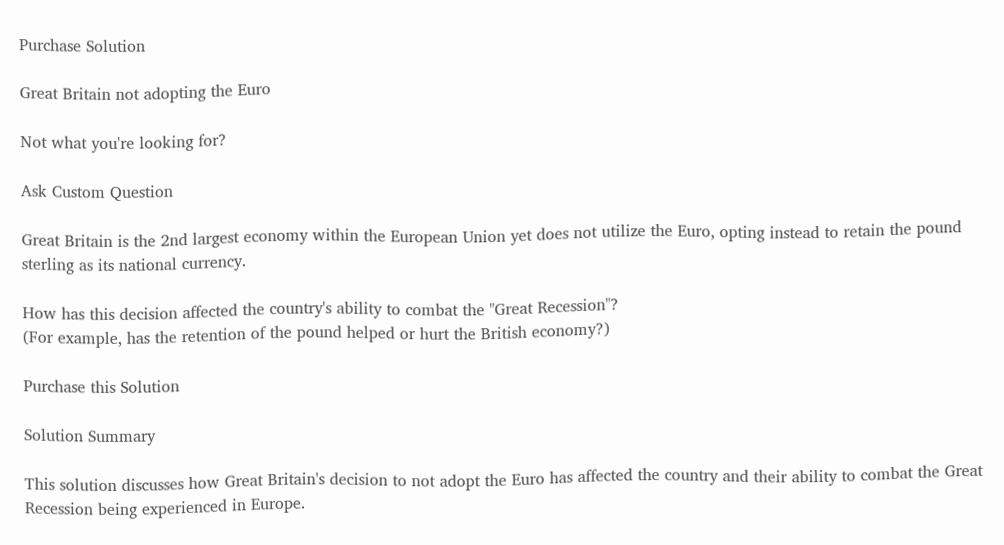Purchase Solution

Great Britain not adopting the Euro

Not what you're looking for?

Ask Custom Question

Great Britain is the 2nd largest economy within the European Union yet does not utilize the Euro, opting instead to retain the pound sterling as its national currency.

How has this decision affected the country's ability to combat the "Great Recession"?
(For example, has the retention of the pound helped or hurt the British economy?)

Purchase this Solution

Solution Summary

This solution discusses how Great Britain's decision to not adopt the Euro has affected the country and their ability to combat the Great Recession being experienced in Europe.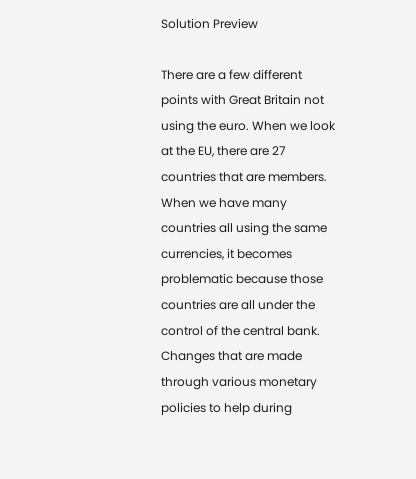Solution Preview

There are a few different points with Great Britain not using the euro. When we look at the EU, there are 27 countries that are members. When we have many countries all using the same currencies, it becomes problematic because those countries are all under the control of the central bank. Changes that are made through various monetary policies to help during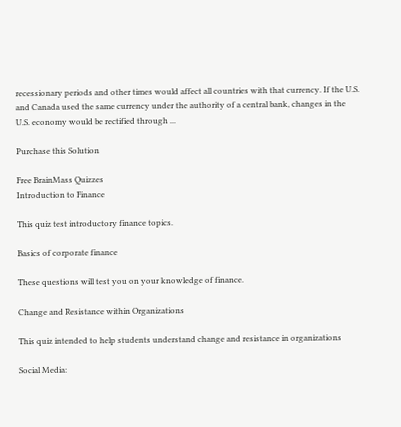recessionary periods and other times would affect all countries with that currency. If the U.S. and Canada used the same currency under the authority of a central bank, changes in the U.S. economy would be rectified through ...

Purchase this Solution

Free BrainMass Quizzes
Introduction to Finance

This quiz test introductory finance topics.

Basics of corporate finance

These questions will test you on your knowledge of finance.

Change and Resistance within Organizations

This quiz intended to help students understand change and resistance in organizations

Social Media: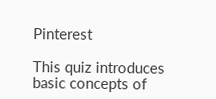Pinterest

This quiz introduces basic concepts of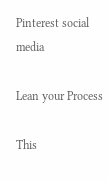Pinterest social media

Lean your Process

This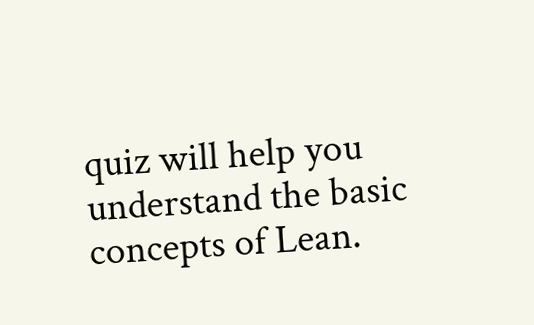quiz will help you understand the basic concepts of Lean.